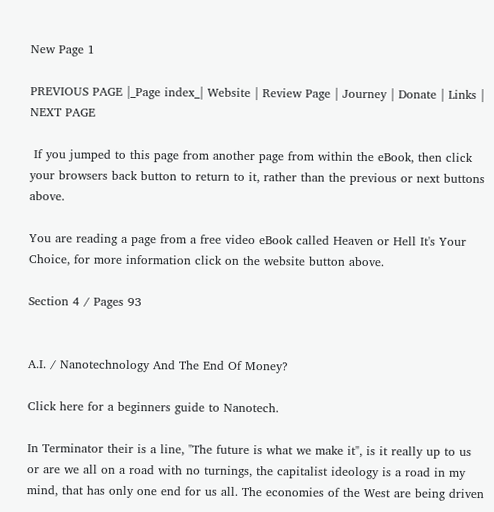New Page 1

PREVIOUS PAGE |_Page index_| Website | Review Page | Journey | Donate | Links | NEXT PAGE

 If you jumped to this page from another page from within the eBook, then click your browsers back button to return to it, rather than the previous or next buttons above.

You are reading a page from a free video eBook called Heaven or Hell It's Your Choice, for more information click on the website button above.

Section 4 / Pages 93


A.I. / Nanotechnology And The End Of Money?

Click here for a beginners guide to Nanotech.

In Terminator their is a line, "The future is what we make it", is it really up to us or are we all on a road with no turnings, the capitalist ideology is a road in my mind, that has only one end for us all. The economies of the West are being driven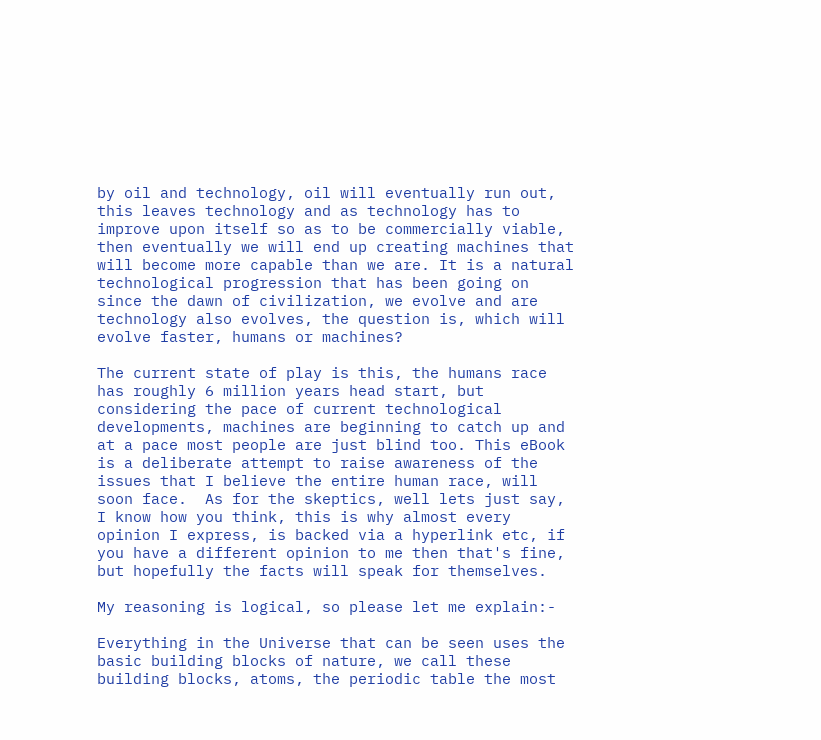by oil and technology, oil will eventually run out, this leaves technology and as technology has to improve upon itself so as to be commercially viable, then eventually we will end up creating machines that will become more capable than we are. It is a natural technological progression that has been going on since the dawn of civilization, we evolve and are technology also evolves, the question is, which will evolve faster, humans or machines?

The current state of play is this, the humans race has roughly 6 million years head start, but considering the pace of current technological developments, machines are beginning to catch up and at a pace most people are just blind too. This eBook is a deliberate attempt to raise awareness of the issues that I believe the entire human race, will soon face.  As for the skeptics, well lets just say, I know how you think, this is why almost every opinion I express, is backed via a hyperlink etc, if you have a different opinion to me then that's fine, but hopefully the facts will speak for themselves.

My reasoning is logical, so please let me explain:-

Everything in the Universe that can be seen uses the basic building blocks of nature, we call these building blocks, atoms, the periodic table the most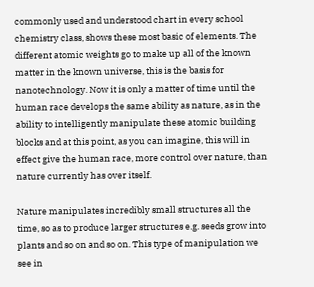commonly used and understood chart in every school chemistry class, shows these most basic of elements. The different atomic weights go to make up all of the known matter in the known universe, this is the basis for nanotechnology. Now it is only a matter of time until the human race develops the same ability as nature, as in the ability to intelligently manipulate these atomic building blocks and at this point, as you can imagine, this will in effect give the human race, more control over nature, than nature currently has over itself.

Nature manipulates incredibly small structures all the time, so as to produce larger structures e.g. seeds grow into plants and so on and so on. This type of manipulation we see in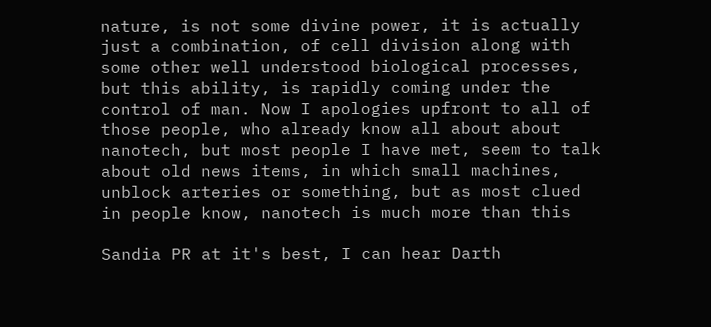nature, is not some divine power, it is actually just a combination, of cell division along with some other well understood biological processes, but this ability, is rapidly coming under the control of man. Now I apologies upfront to all of those people, who already know all about about  nanotech, but most people I have met, seem to talk about old news items, in which small machines, unblock arteries or something, but as most clued in people know, nanotech is much more than this

Sandia PR at it's best, I can hear Darth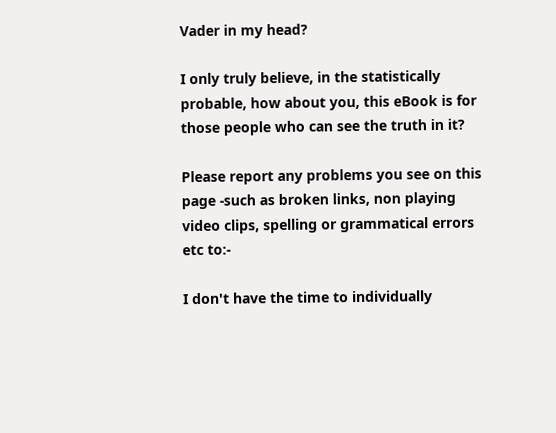Vader in my head?

I only truly believe, in the statistically probable, how about you, this eBook is for those people who can see the truth in it?

Please report any problems you see on this page -such as broken links, non playing video clips, spelling or grammatical errors etc to:-

I don't have the time to individually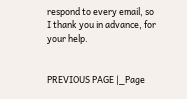respond to every email, so I thank you in advance, for your help.


PREVIOUS PAGE |_Page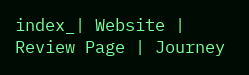index_| Website | Review Page | Journey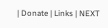| Donate | Links | NEXT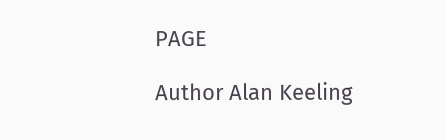PAGE

Author Alan Keeling